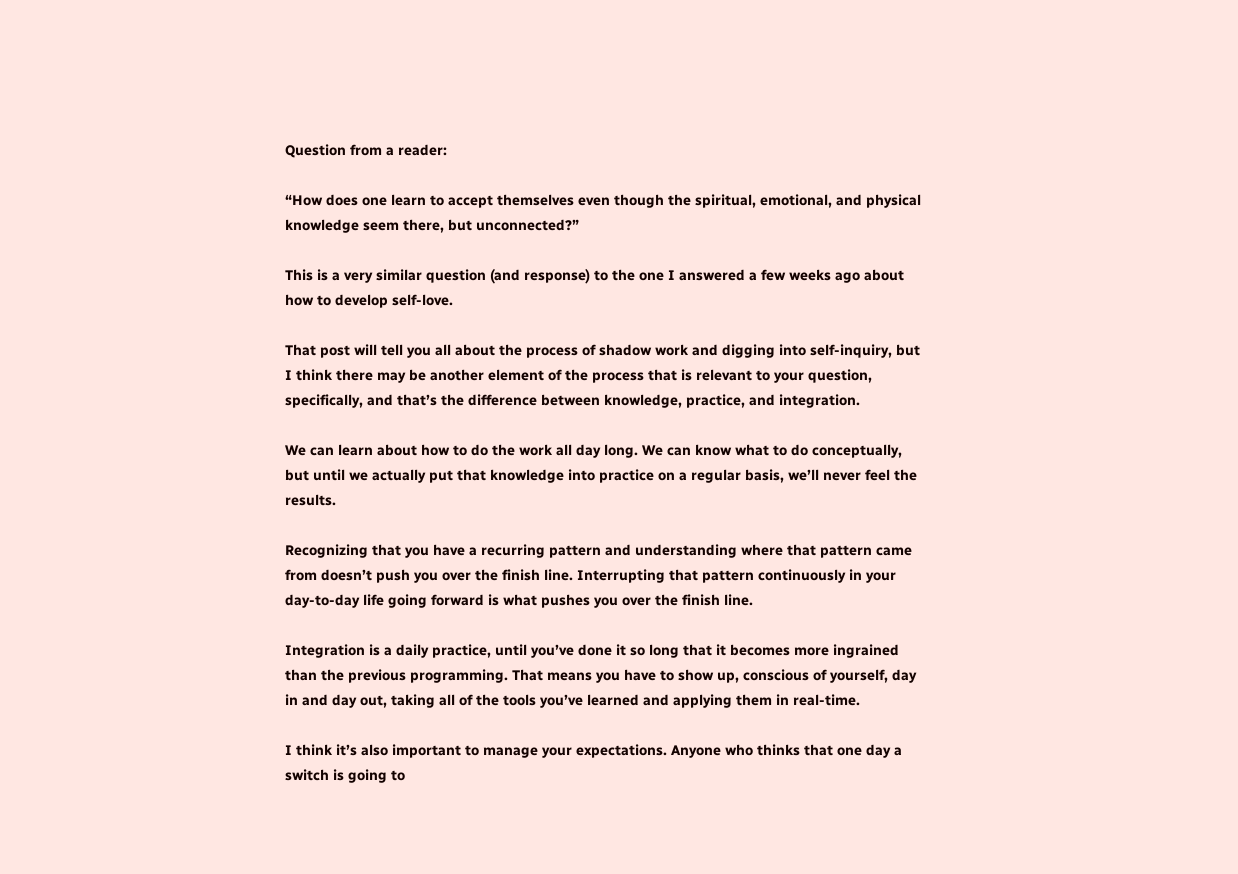Question from a reader:

“How does one learn to accept themselves even though the spiritual, emotional, and physical knowledge seem there, but unconnected?”

This is a very similar question (and response) to the one I answered a few weeks ago about how to develop self-love.

That post will tell you all about the process of shadow work and digging into self-inquiry, but I think there may be another element of the process that is relevant to your question, specifically, and that’s the difference between knowledge, practice, and integration.

We can learn about how to do the work all day long. We can know what to do conceptually, but until we actually put that knowledge into practice on a regular basis, we’ll never feel the results.

Recognizing that you have a recurring pattern and understanding where that pattern came from doesn’t push you over the finish line. Interrupting that pattern continuously in your day-to-day life going forward is what pushes you over the finish line.

Integration is a daily practice, until you’ve done it so long that it becomes more ingrained than the previous programming. That means you have to show up, conscious of yourself, day in and day out, taking all of the tools you’ve learned and applying them in real-time.

I think it’s also important to manage your expectations. Anyone who thinks that one day a switch is going to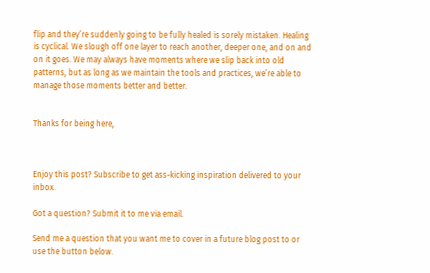flip and they’re suddenly going to be fully healed is sorely mistaken. Healing is cyclical. We slough off one layer to reach another, deeper one, and on and on it goes. We may always have moments where we slip back into old patterns, but as long as we maintain the tools and practices, we’re able to manage those moments better and better.


Thanks for being here,



Enjoy this post? Subscribe to get ass-kicking inspiration delivered to your inbox.

Got a question? Submit it to me via email.

Send me a question that you want me to cover in a future blog post to or use the button below.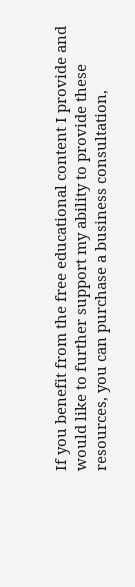If you benefit from the free educational content I provide and would like to further support my ability to provide these resources, you can purchase a business consultation,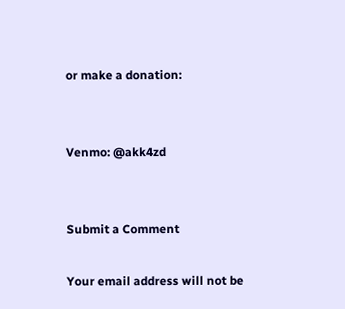or make a donation:


Venmo: @akk4zd


Submit a Comment

Your email address will not be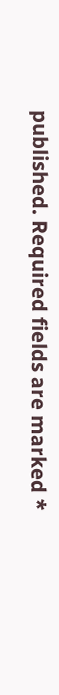published. Required fields are marked *